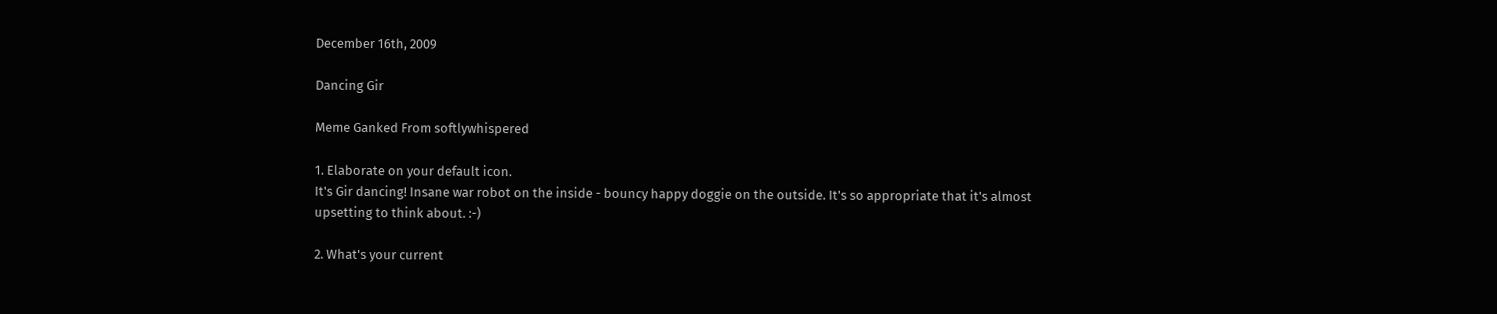December 16th, 2009

Dancing Gir

Meme Ganked From softlywhispered

1. Elaborate on your default icon.
It's Gir dancing! Insane war robot on the inside - bouncy happy doggie on the outside. It's so appropriate that it's almost upsetting to think about. :-)

2. What's your current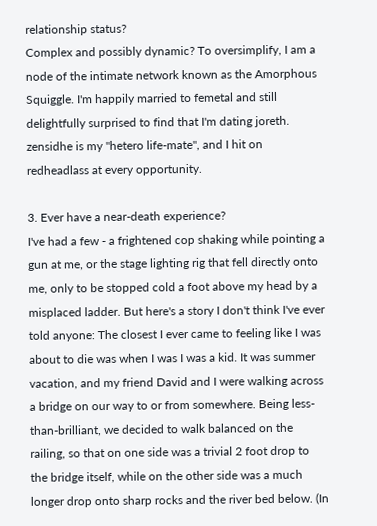relationship status?
Complex and possibly dynamic? To oversimplify, I am a node of the intimate network known as the Amorphous Squiggle. I'm happily married to femetal and still delightfully surprised to find that I'm dating joreth. zensidhe is my "hetero life-mate", and I hit on redheadlass at every opportunity.

3. Ever have a near-death experience?
I've had a few - a frightened cop shaking while pointing a gun at me, or the stage lighting rig that fell directly onto me, only to be stopped cold a foot above my head by a misplaced ladder. But here's a story I don't think I've ever told anyone: The closest I ever came to feeling like I was about to die was when I was I was a kid. It was summer vacation, and my friend David and I were walking across a bridge on our way to or from somewhere. Being less-than-brilliant, we decided to walk balanced on the railing, so that on one side was a trivial 2 foot drop to the bridge itself, while on the other side was a much longer drop onto sharp rocks and the river bed below. (In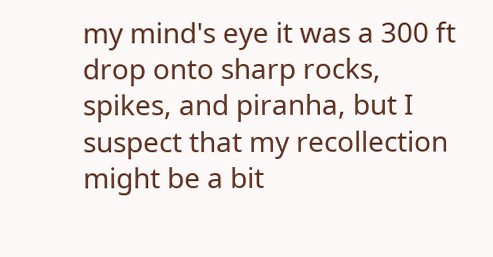my mind's eye it was a 300 ft drop onto sharp rocks, spikes, and piranha, but I suspect that my recollection might be a bit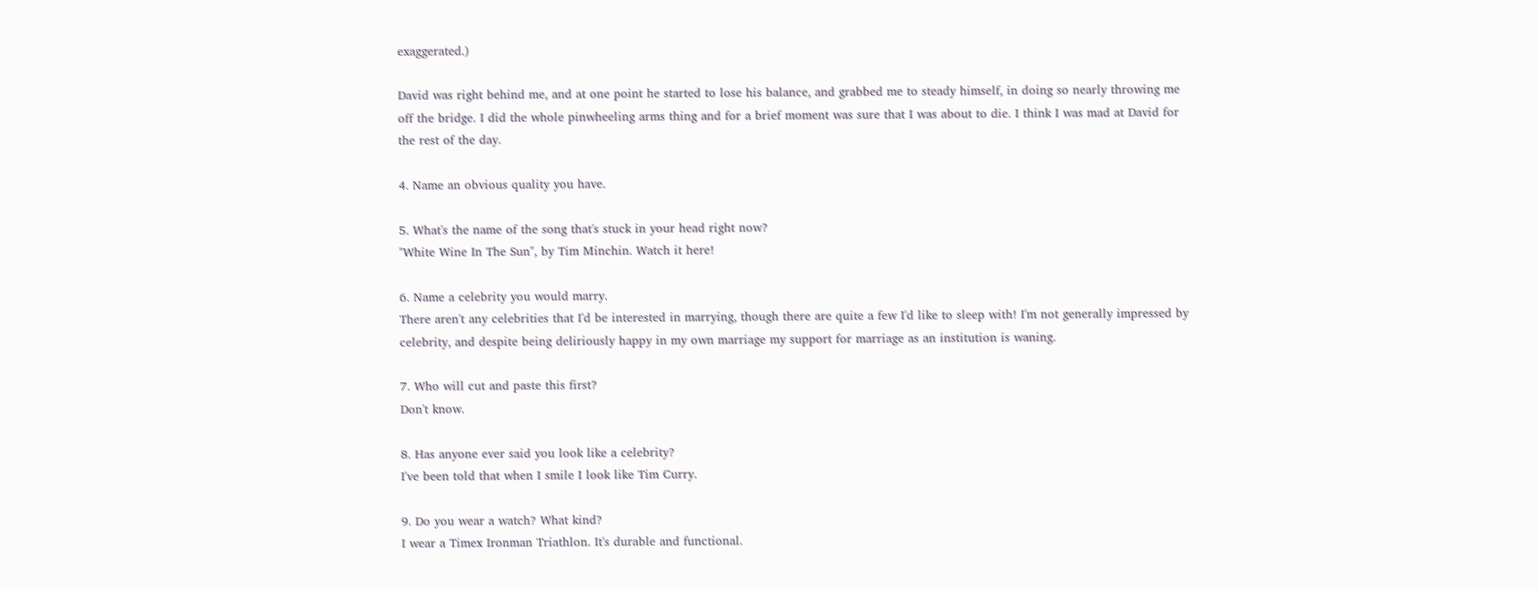exaggerated.)

David was right behind me, and at one point he started to lose his balance, and grabbed me to steady himself, in doing so nearly throwing me off the bridge. I did the whole pinwheeling arms thing and for a brief moment was sure that I was about to die. I think I was mad at David for the rest of the day.

4. Name an obvious quality you have.

5. What's the name of the song that's stuck in your head right now?
"White Wine In The Sun", by Tim Minchin. Watch it here!

6. Name a celebrity you would marry.
There aren't any celebrities that I'd be interested in marrying, though there are quite a few I'd like to sleep with! I'm not generally impressed by celebrity, and despite being deliriously happy in my own marriage my support for marriage as an institution is waning.

7. Who will cut and paste this first?
Don't know.

8. Has anyone ever said you look like a celebrity?
I've been told that when I smile I look like Tim Curry.

9. Do you wear a watch? What kind?
I wear a Timex Ironman Triathlon. It's durable and functional.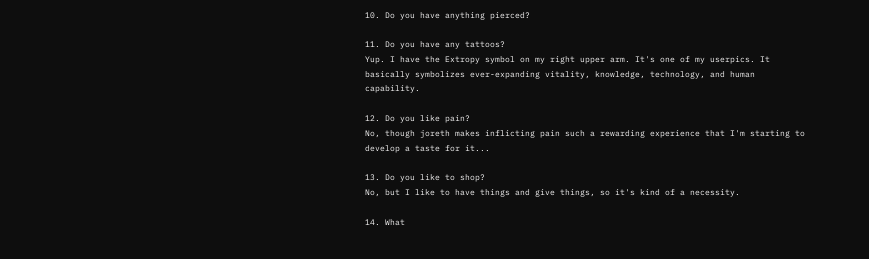10. Do you have anything pierced?

11. Do you have any tattoos?
Yup. I have the Extropy symbol on my right upper arm. It's one of my userpics. It basically symbolizes ever-expanding vitality, knowledge, technology, and human capability.

12. Do you like pain?
No, though joreth makes inflicting pain such a rewarding experience that I'm starting to develop a taste for it...

13. Do you like to shop?
No, but I like to have things and give things, so it's kind of a necessity.

14. What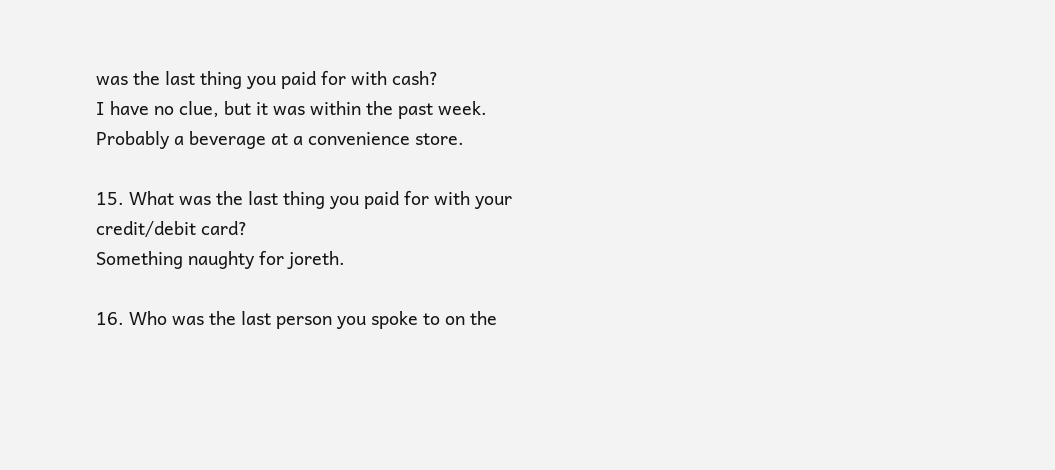was the last thing you paid for with cash?
I have no clue, but it was within the past week. Probably a beverage at a convenience store.

15. What was the last thing you paid for with your credit/debit card?
Something naughty for joreth.

16. Who was the last person you spoke to on the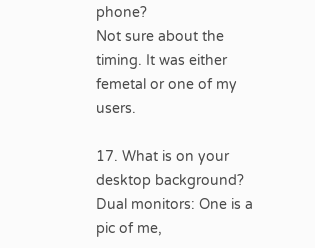phone?
Not sure about the timing. It was either femetal or one of my users.

17. What is on your desktop background?
Dual monitors: One is a pic of me,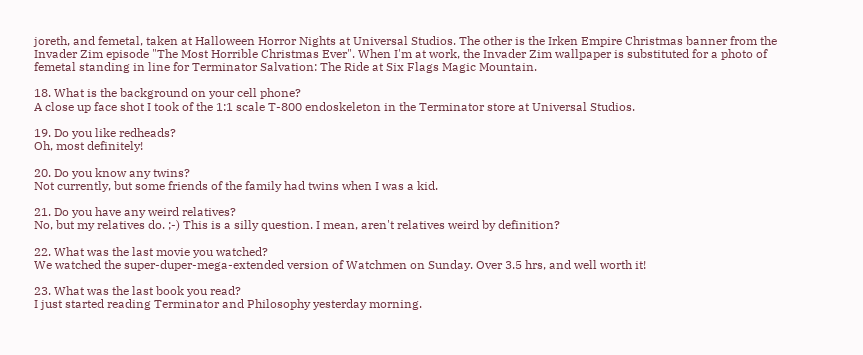joreth, and femetal, taken at Halloween Horror Nights at Universal Studios. The other is the Irken Empire Christmas banner from the Invader Zim episode "The Most Horrible Christmas Ever". When I'm at work, the Invader Zim wallpaper is substituted for a photo of femetal standing in line for Terminator Salvation: The Ride at Six Flags Magic Mountain.

18. What is the background on your cell phone?
A close up face shot I took of the 1:1 scale T-800 endoskeleton in the Terminator store at Universal Studios.

19. Do you like redheads?
Oh, most definitely!

20. Do you know any twins?
Not currently, but some friends of the family had twins when I was a kid.

21. Do you have any weird relatives?
No, but my relatives do. ;-) This is a silly question. I mean, aren't relatives weird by definition?

22. What was the last movie you watched?
We watched the super-duper-mega-extended version of Watchmen on Sunday. Over 3.5 hrs, and well worth it!

23. What was the last book you read?
I just started reading Terminator and Philosophy yesterday morning.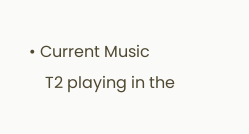• Current Music
    T2 playing in the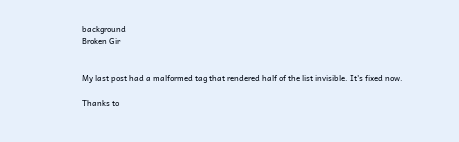background
Broken Gir


My last post had a malformed tag that rendered half of the list invisible. It's fixed now.

Thanks to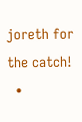joreth for the catch!
  •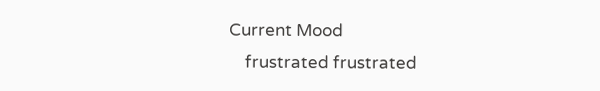Current Mood
    frustrated frustrated